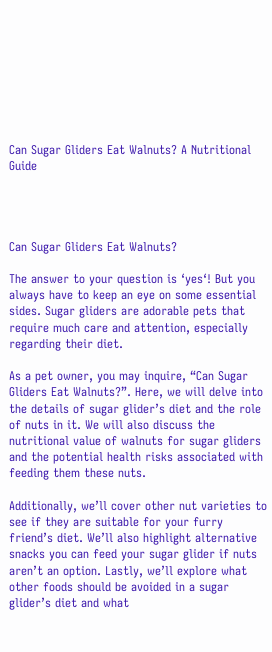Can Sugar Gliders Eat Walnuts? A Nutritional Guide




Can Sugar Gliders Eat Walnuts?

The answer to your question is ‘yes‘! But you always have to keep an eye on some essential sides. Sugar gliders are adorable pets that require much care and attention, especially regarding their diet.

As a pet owner, you may inquire, “Can Sugar Gliders Eat Walnuts?”. Here, we will delve into the details of sugar glider’s diet and the role of nuts in it. We will also discuss the nutritional value of walnuts for sugar gliders and the potential health risks associated with feeding them these nuts.

Additionally, we’ll cover other nut varieties to see if they are suitable for your furry friend’s diet. We’ll also highlight alternative snacks you can feed your sugar glider if nuts aren’t an option. Lastly, we’ll explore what other foods should be avoided in a sugar glider’s diet and what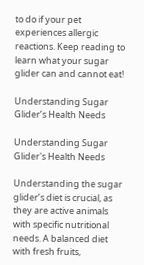to do if your pet experiences allergic reactions. Keep reading to learn what your sugar glider can and cannot eat!

Understanding Sugar Glider’s Health Needs

Understanding Sugar Glider's Health Needs

Understanding the sugar glider’s diet is crucial, as they are active animals with specific nutritional needs. A balanced diet with fresh fruits,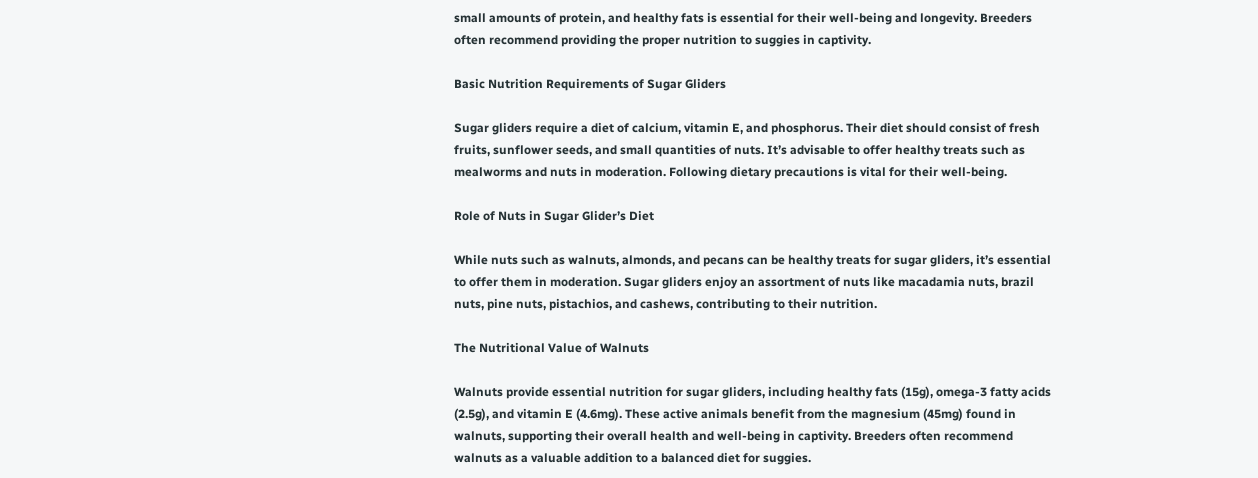small amounts of protein, and healthy fats is essential for their well-being and longevity. Breeders often recommend providing the proper nutrition to suggies in captivity.

Basic Nutrition Requirements of Sugar Gliders

Sugar gliders require a diet of calcium, vitamin E, and phosphorus. Their diet should consist of fresh fruits, sunflower seeds, and small quantities of nuts. It’s advisable to offer healthy treats such as mealworms and nuts in moderation. Following dietary precautions is vital for their well-being.

Role of Nuts in Sugar Glider’s Diet

While nuts such as walnuts, almonds, and pecans can be healthy treats for sugar gliders, it’s essential to offer them in moderation. Sugar gliders enjoy an assortment of nuts like macadamia nuts, brazil nuts, pine nuts, pistachios, and cashews, contributing to their nutrition.

The Nutritional Value of Walnuts

Walnuts provide essential nutrition for sugar gliders, including healthy fats (15g), omega-3 fatty acids (2.5g), and vitamin E (4.6mg). These active animals benefit from the magnesium (45mg) found in walnuts, supporting their overall health and well-being in captivity. Breeders often recommend walnuts as a valuable addition to a balanced diet for suggies.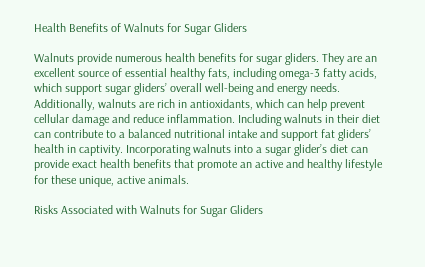Health Benefits of Walnuts for Sugar Gliders

Walnuts provide numerous health benefits for sugar gliders. They are an excellent source of essential healthy fats, including omega-3 fatty acids, which support sugar gliders’ overall well-being and energy needs. Additionally, walnuts are rich in antioxidants, which can help prevent cellular damage and reduce inflammation. Including walnuts in their diet can contribute to a balanced nutritional intake and support fat gliders’ health in captivity. Incorporating walnuts into a sugar glider’s diet can provide exact health benefits that promote an active and healthy lifestyle for these unique, active animals.

Risks Associated with Walnuts for Sugar Gliders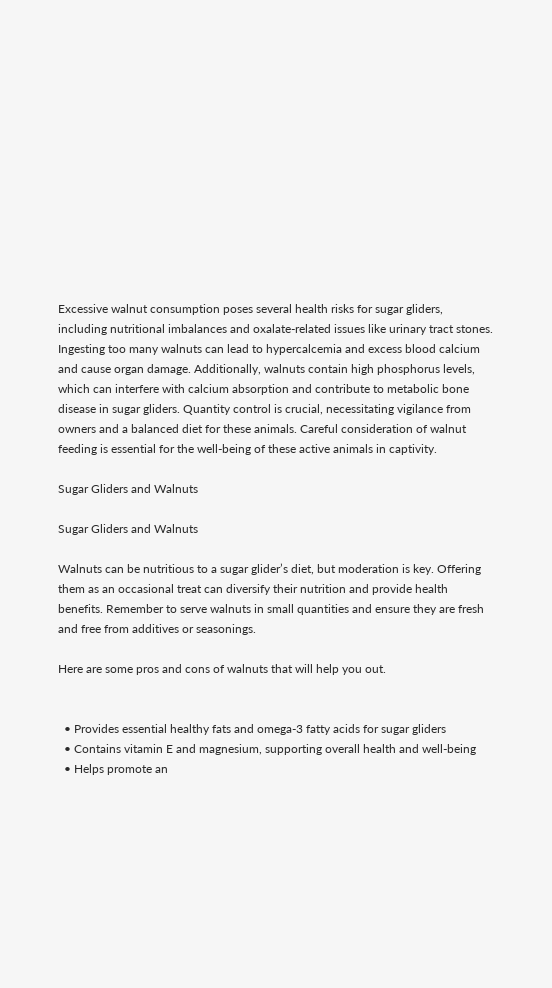Excessive walnut consumption poses several health risks for sugar gliders, including nutritional imbalances and oxalate-related issues like urinary tract stones. Ingesting too many walnuts can lead to hypercalcemia and excess blood calcium and cause organ damage. Additionally, walnuts contain high phosphorus levels, which can interfere with calcium absorption and contribute to metabolic bone disease in sugar gliders. Quantity control is crucial, necessitating vigilance from owners and a balanced diet for these animals. Careful consideration of walnut feeding is essential for the well-being of these active animals in captivity.

Sugar Gliders and Walnuts

Sugar Gliders and Walnuts

Walnuts can be nutritious to a sugar glider’s diet, but moderation is key. Offering them as an occasional treat can diversify their nutrition and provide health benefits. Remember to serve walnuts in small quantities and ensure they are fresh and free from additives or seasonings.

Here are some pros and cons of walnuts that will help you out.


  • Provides essential healthy fats and omega-3 fatty acids for sugar gliders
  • Contains vitamin E and magnesium, supporting overall health and well-being
  • Helps promote an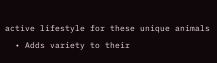active lifestyle for these unique animals
  • Adds variety to their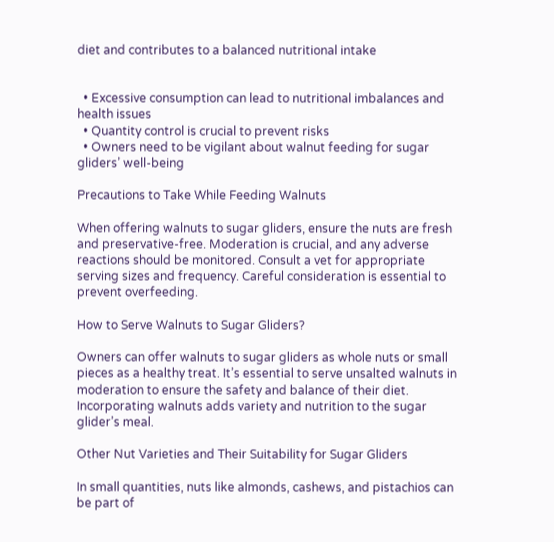diet and contributes to a balanced nutritional intake


  • Excessive consumption can lead to nutritional imbalances and health issues
  • Quantity control is crucial to prevent risks
  • Owners need to be vigilant about walnut feeding for sugar gliders’ well-being

Precautions to Take While Feeding Walnuts

When offering walnuts to sugar gliders, ensure the nuts are fresh and preservative-free. Moderation is crucial, and any adverse reactions should be monitored. Consult a vet for appropriate serving sizes and frequency. Careful consideration is essential to prevent overfeeding.

How to Serve Walnuts to Sugar Gliders?

Owners can offer walnuts to sugar gliders as whole nuts or small pieces as a healthy treat. It’s essential to serve unsalted walnuts in moderation to ensure the safety and balance of their diet. Incorporating walnuts adds variety and nutrition to the sugar glider’s meal.

Other Nut Varieties and Their Suitability for Sugar Gliders

In small quantities, nuts like almonds, cashews, and pistachios can be part of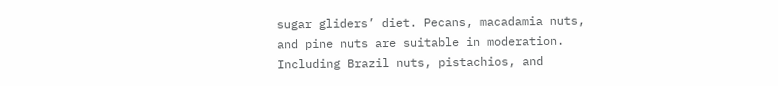sugar gliders’ diet. Pecans, macadamia nuts, and pine nuts are suitable in moderation. Including Brazil nuts, pistachios, and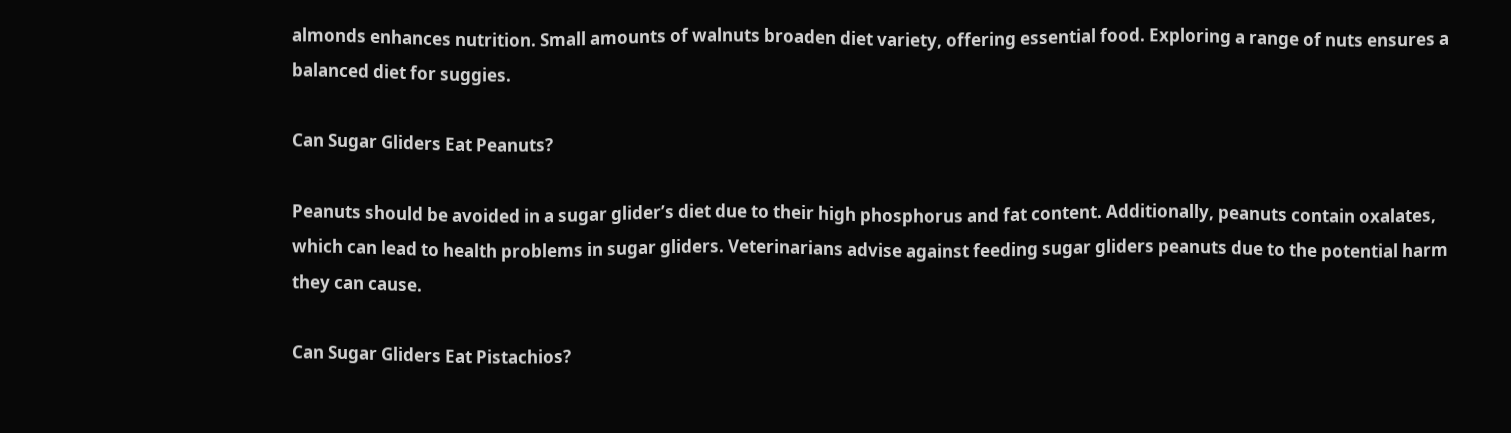almonds enhances nutrition. Small amounts of walnuts broaden diet variety, offering essential food. Exploring a range of nuts ensures a balanced diet for suggies.

Can Sugar Gliders Eat Peanuts?

Peanuts should be avoided in a sugar glider’s diet due to their high phosphorus and fat content. Additionally, peanuts contain oxalates, which can lead to health problems in sugar gliders. Veterinarians advise against feeding sugar gliders peanuts due to the potential harm they can cause.

Can Sugar Gliders Eat Pistachios?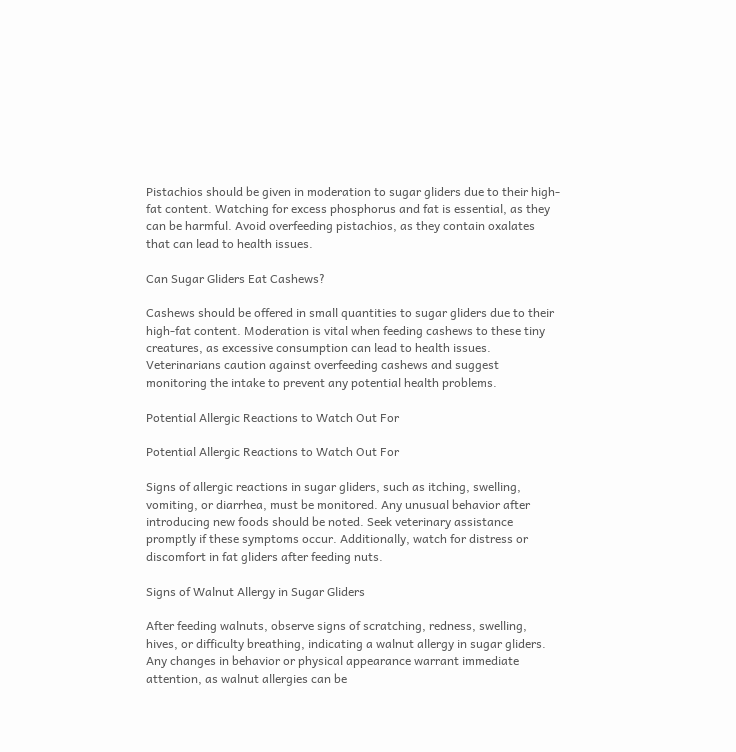Pistachios should be given in moderation to sugar gliders due to their high-fat content. Watching for excess phosphorus and fat is essential, as they can be harmful. Avoid overfeeding pistachios, as they contain oxalates that can lead to health issues.

Can Sugar Gliders Eat Cashews?

Cashews should be offered in small quantities to sugar gliders due to their high-fat content. Moderation is vital when feeding cashews to these tiny creatures, as excessive consumption can lead to health issues. Veterinarians caution against overfeeding cashews and suggest monitoring the intake to prevent any potential health problems.

Potential Allergic Reactions to Watch Out For

Potential Allergic Reactions to Watch Out For

Signs of allergic reactions in sugar gliders, such as itching, swelling, vomiting, or diarrhea, must be monitored. Any unusual behavior after introducing new foods should be noted. Seek veterinary assistance promptly if these symptoms occur. Additionally, watch for distress or discomfort in fat gliders after feeding nuts.

Signs of Walnut Allergy in Sugar Gliders

After feeding walnuts, observe signs of scratching, redness, swelling, hives, or difficulty breathing, indicating a walnut allergy in sugar gliders. Any changes in behavior or physical appearance warrant immediate attention, as walnut allergies can be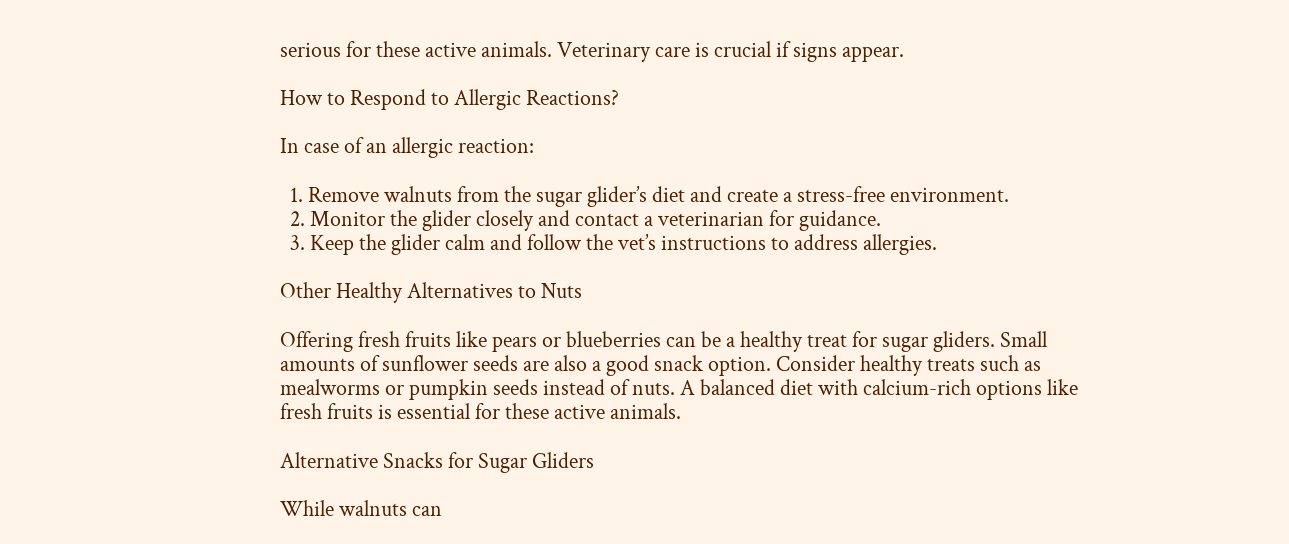serious for these active animals. Veterinary care is crucial if signs appear.

How to Respond to Allergic Reactions?

In case of an allergic reaction:

  1. Remove walnuts from the sugar glider’s diet and create a stress-free environment.
  2. Monitor the glider closely and contact a veterinarian for guidance.
  3. Keep the glider calm and follow the vet’s instructions to address allergies.

Other Healthy Alternatives to Nuts

Offering fresh fruits like pears or blueberries can be a healthy treat for sugar gliders. Small amounts of sunflower seeds are also a good snack option. Consider healthy treats such as mealworms or pumpkin seeds instead of nuts. A balanced diet with calcium-rich options like fresh fruits is essential for these active animals.

Alternative Snacks for Sugar Gliders

While walnuts can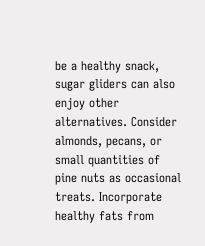be a healthy snack, sugar gliders can also enjoy other alternatives. Consider almonds, pecans, or small quantities of pine nuts as occasional treats. Incorporate healthy fats from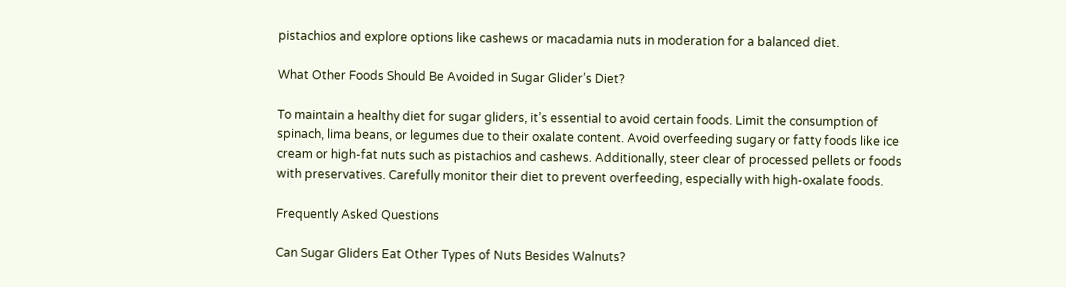pistachios and explore options like cashews or macadamia nuts in moderation for a balanced diet.

What Other Foods Should Be Avoided in Sugar Glider’s Diet?

To maintain a healthy diet for sugar gliders, it’s essential to avoid certain foods. Limit the consumption of spinach, lima beans, or legumes due to their oxalate content. Avoid overfeeding sugary or fatty foods like ice cream or high-fat nuts such as pistachios and cashews. Additionally, steer clear of processed pellets or foods with preservatives. Carefully monitor their diet to prevent overfeeding, especially with high-oxalate foods.

Frequently Asked Questions

Can Sugar Gliders Eat Other Types of Nuts Besides Walnuts?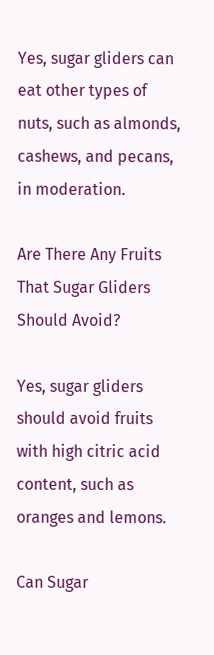Yes, sugar gliders can eat other types of nuts, such as almonds, cashews, and pecans, in moderation.

Are There Any Fruits That Sugar Gliders Should Avoid?

Yes, sugar gliders should avoid fruits with high citric acid content, such as oranges and lemons.

Can Sugar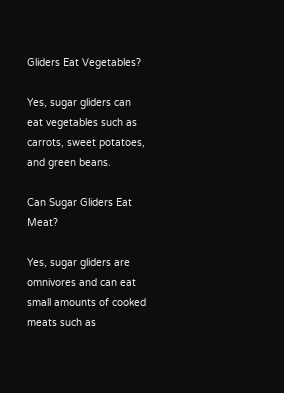Gliders Eat Vegetables?

Yes, sugar gliders can eat vegetables such as carrots, sweet potatoes, and green beans.

Can Sugar Gliders Eat Meat?

Yes, sugar gliders are omnivores and can eat small amounts of cooked meats such as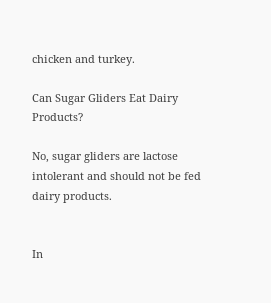chicken and turkey.

Can Sugar Gliders Eat Dairy Products?

No, sugar gliders are lactose intolerant and should not be fed dairy products.


In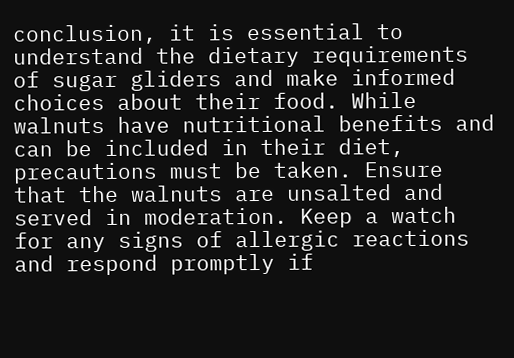conclusion, it is essential to understand the dietary requirements of sugar gliders and make informed choices about their food. While walnuts have nutritional benefits and can be included in their diet, precautions must be taken. Ensure that the walnuts are unsalted and served in moderation. Keep a watch for any signs of allergic reactions and respond promptly if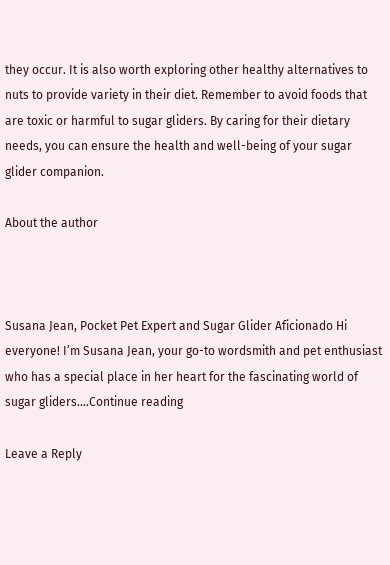they occur. It is also worth exploring other healthy alternatives to nuts to provide variety in their diet. Remember to avoid foods that are toxic or harmful to sugar gliders. By caring for their dietary needs, you can ensure the health and well-being of your sugar glider companion.

About the author



Susana Jean, Pocket Pet Expert and Sugar Glider Aficionado Hi everyone! I’m Susana Jean, your go-to wordsmith and pet enthusiast who has a special place in her heart for the fascinating world of sugar gliders.…Continue reading

Leave a Reply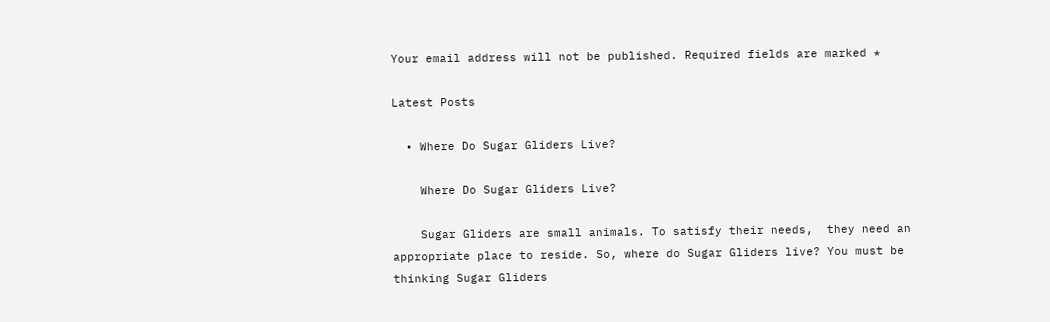Your email address will not be published. Required fields are marked *

Latest Posts

  • Where Do Sugar Gliders Live?

    Where Do Sugar Gliders Live?

    Sugar Gliders are small animals. To satisfy their needs,  they need an appropriate place to reside. So, where do Sugar Gliders live? You must be thinking Sugar Gliders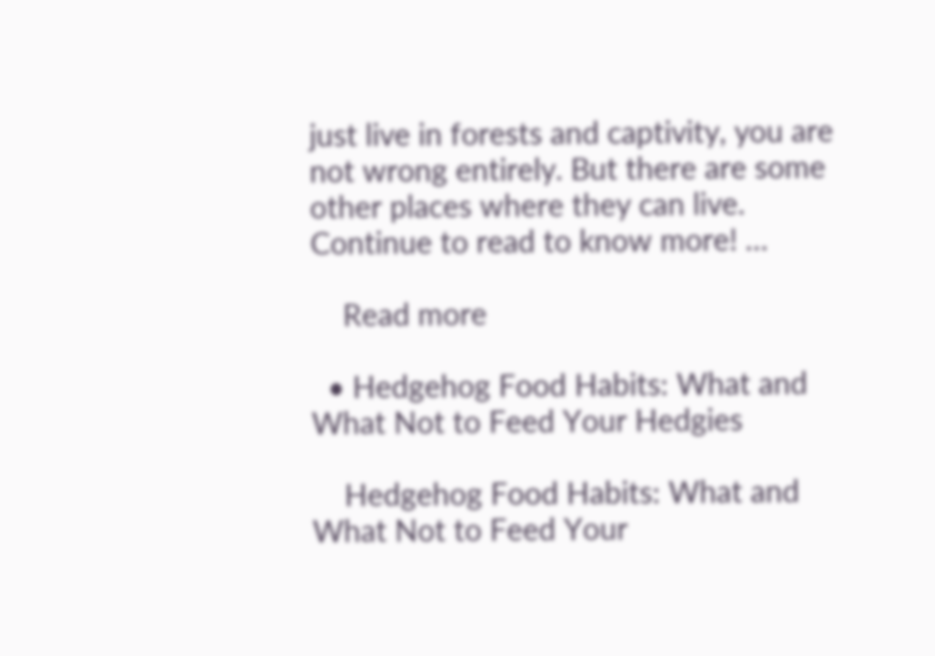just live in forests and captivity, you are not wrong entirely. But there are some other places where they can live. Continue to read to know more! …

    Read more

  • Hedgehog Food Habits: What and What Not to Feed Your Hedgies

    Hedgehog Food Habits: What and What Not to Feed Your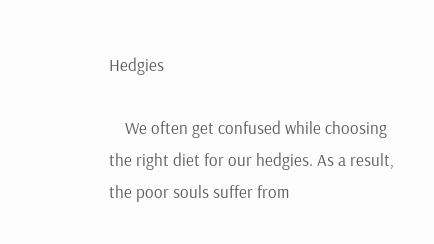Hedgies

    We often get confused while choosing the right diet for our hedgies. As a result, the poor souls suffer from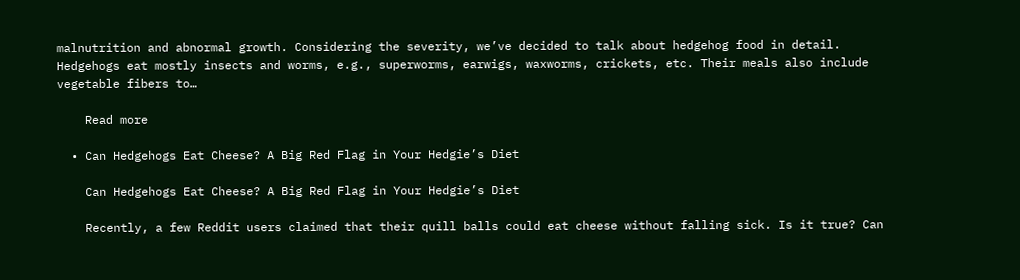malnutrition and abnormal growth. Considering the severity, we’ve decided to talk about hedgehog food in detail.  Hedgehogs eat mostly insects and worms, e.g., superworms, earwigs, waxworms, crickets, etc. Their meals also include vegetable fibers to…

    Read more

  • Can Hedgehogs Eat Cheese? A Big Red Flag in Your Hedgie’s Diet

    Can Hedgehogs Eat Cheese? A Big Red Flag in Your Hedgie’s Diet

    Recently, a few Reddit users claimed that their quill balls could eat cheese without falling sick. Is it true? Can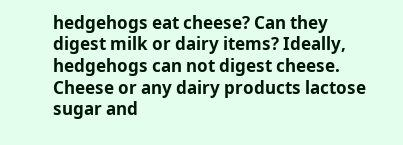hedgehogs eat cheese? Can they digest milk or dairy items? Ideally, hedgehogs can not digest cheese. Cheese or any dairy products lactose sugar and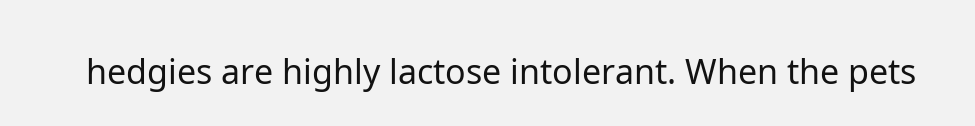hedgies are highly lactose intolerant. When the pets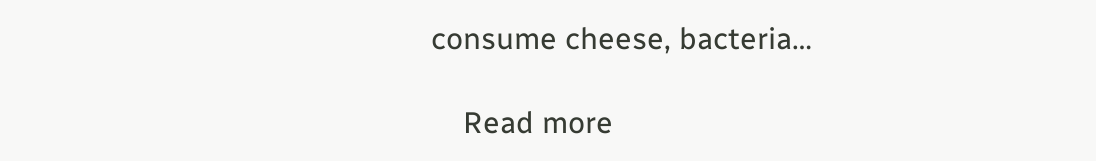consume cheese, bacteria…

    Read more